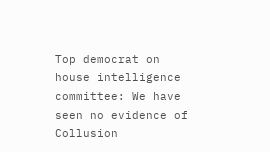Top democrat on house intelligence committee: We have seen no evidence of Collusion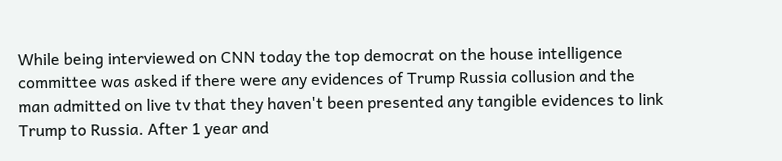While being interviewed on CNN today the top democrat on the house intelligence committee was asked if there were any evidences of Trump Russia collusion and the man admitted on live tv that they haven't been presented any tangible evidences to link Trump to Russia. After 1 year and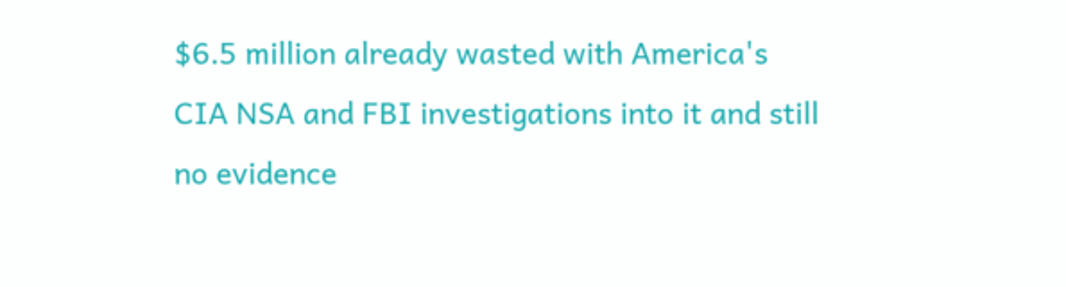$6.5 million already wasted with America's CIA NSA and FBI investigations into it and still no evidence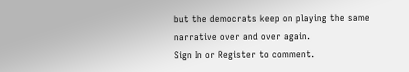but the democrats keep on playing the same narrative over and over again.
Sign In or Register to comment.